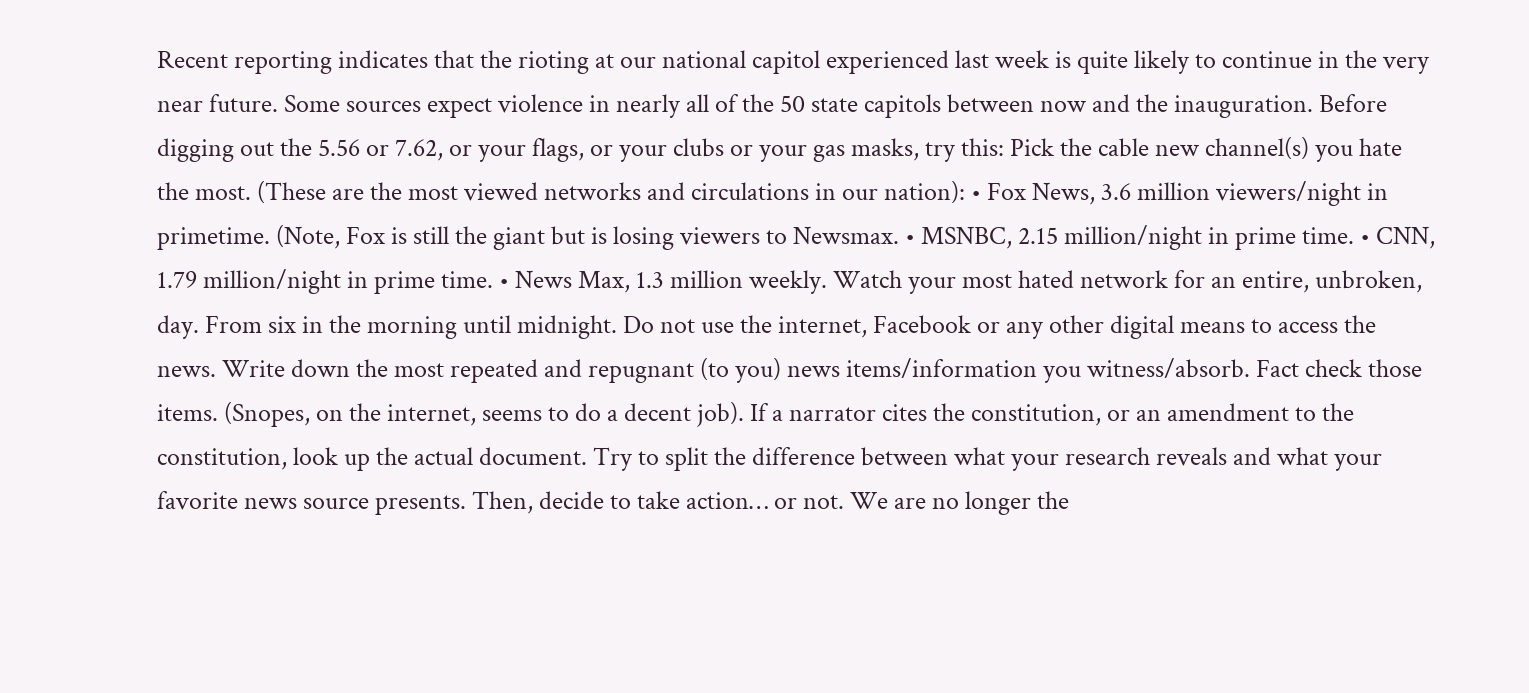Recent reporting indicates that the rioting at our national capitol experienced last week is quite likely to continue in the very near future. Some sources expect violence in nearly all of the 50 state capitols between now and the inauguration. Before digging out the 5.56 or 7.62, or your flags, or your clubs or your gas masks, try this: Pick the cable new channel(s) you hate the most. (These are the most viewed networks and circulations in our nation): • Fox News, 3.6 million viewers/night in primetime. (Note, Fox is still the giant but is losing viewers to Newsmax. • MSNBC, 2.15 million/night in prime time. • CNN, 1.79 million/night in prime time. • News Max, 1.3 million weekly. Watch your most hated network for an entire, unbroken, day. From six in the morning until midnight. Do not use the internet, Facebook or any other digital means to access the news. Write down the most repeated and repugnant (to you) news items/information you witness/absorb. Fact check those items. (Snopes, on the internet, seems to do a decent job). If a narrator cites the constitution, or an amendment to the constitution, look up the actual document. Try to split the difference between what your research reveals and what your favorite news source presents. Then, decide to take action… or not. We are no longer the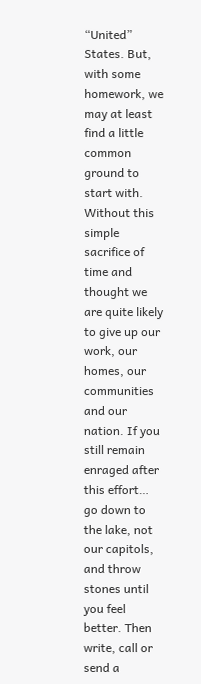“United” States. But, with some homework, we may at least find a little common ground to start with. Without this simple sacrifice of time and thought we are quite likely to give up our work, our homes, our communities and our nation. If you still remain enraged after this effort… go down to the lake, not our capitols, and throw stones until you feel better. Then write, call or send a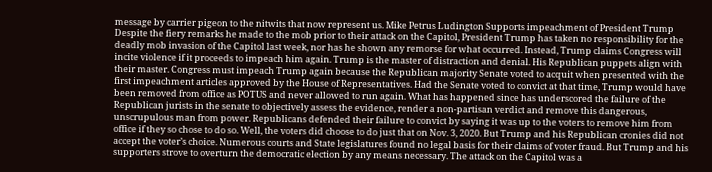message by carrier pigeon to the nitwits that now represent us. Mike Petrus Ludington Supports impeachment of President Trump Despite the fiery remarks he made to the mob prior to their attack on the Capitol, President Trump has taken no responsibility for the deadly mob invasion of the Capitol last week, nor has he shown any remorse for what occurred. Instead, Trump claims Congress will incite violence if it proceeds to impeach him again. Trump is the master of distraction and denial. His Republican puppets align with their master. Congress must impeach Trump again because the Republican majority Senate voted to acquit when presented with the first impeachment articles approved by the House of Representatives. Had the Senate voted to convict at that time, Trump would have been removed from office as POTUS and never allowed to run again. What has happened since has underscored the failure of the Republican jurists in the senate to objectively assess the evidence, render a non-partisan verdict and remove this dangerous, unscrupulous man from power. Republicans defended their failure to convict by saying it was up to the voters to remove him from office if they so chose to do so. Well, the voters did choose to do just that on Nov. 3, 2020. But Trump and his Republican cronies did not accept the voter’s choice. Numerous courts and State legislatures found no legal basis for their claims of voter fraud. But Trump and his supporters strove to overturn the democratic election by any means necessary. The attack on the Capitol was a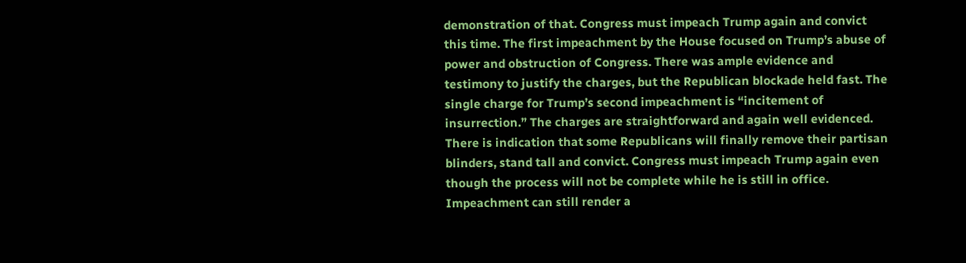demonstration of that. Congress must impeach Trump again and convict this time. The first impeachment by the House focused on Trump’s abuse of power and obstruction of Congress. There was ample evidence and testimony to justify the charges, but the Republican blockade held fast. The single charge for Trump’s second impeachment is “incitement of insurrection.” The charges are straightforward and again well evidenced. There is indication that some Republicans will finally remove their partisan blinders, stand tall and convict. Congress must impeach Trump again even though the process will not be complete while he is still in office. Impeachment can still render a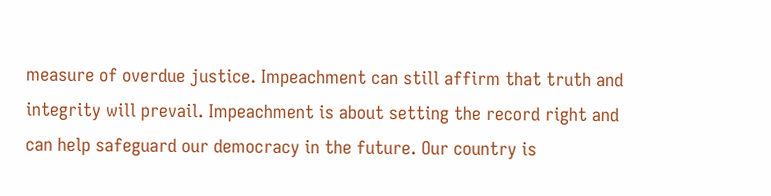measure of overdue justice. Impeachment can still affirm that truth and integrity will prevail. Impeachment is about setting the record right and can help safeguard our democracy in the future. Our country is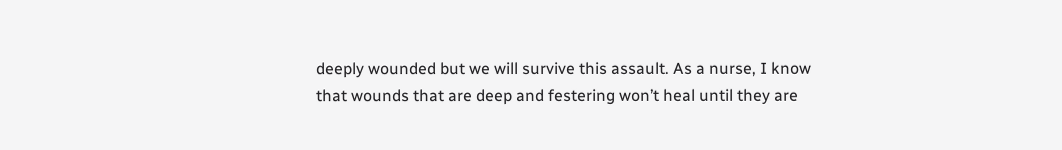deeply wounded but we will survive this assault. As a nurse, I know that wounds that are deep and festering won’t heal until they are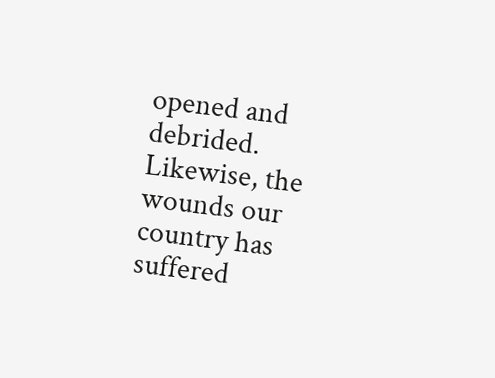opened and debrided. Likewise, the wounds our country has suffered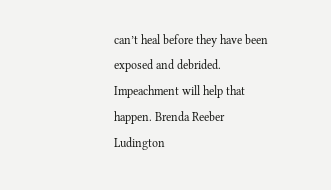can’t heal before they have been exposed and debrided. Impeachment will help that happen. Brenda Reeber Ludington